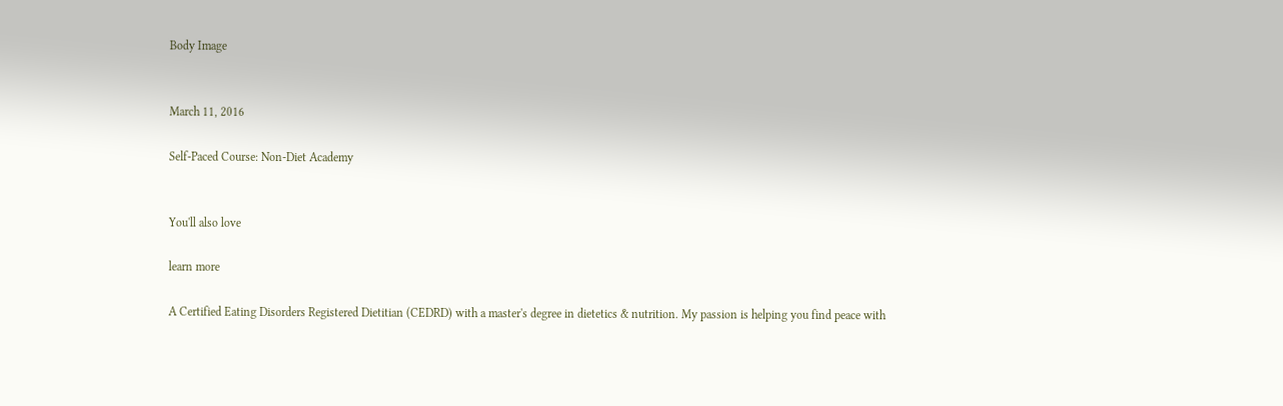Body Image


March 11, 2016

Self-Paced Course: Non-Diet Academy


You'll also love

learn more

A Certified Eating Disorders Registered Dietitian (CEDRD) with a master's degree in dietetics & nutrition. My passion is helping you find peace with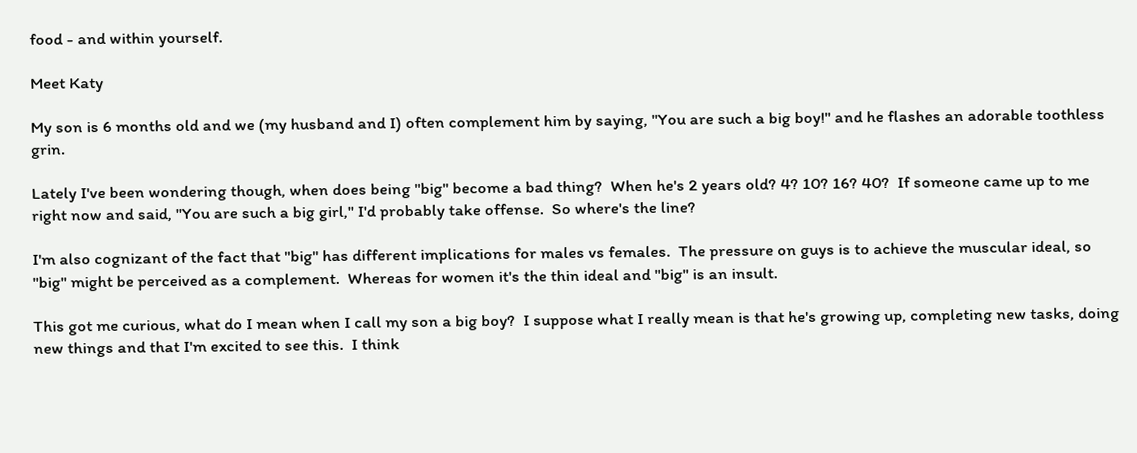food - and within yourself.

Meet Katy

My son is 6 months old and we (my husband and I) often complement him by saying, "You are such a big boy!" and he flashes an adorable toothless grin.

Lately I've been wondering though, when does being "big" become a bad thing?  When he's 2 years old? 4? 10? 16? 40?  If someone came up to me right now and said, "You are such a big girl," I'd probably take offense.  So where's the line?

I'm also cognizant of the fact that "big" has different implications for males vs females.  The pressure on guys is to achieve the muscular ideal, so "big" might be perceived as a complement.  Whereas for women it's the thin ideal and "big" is an insult.

This got me curious, what do I mean when I call my son a big boy?  I suppose what I really mean is that he's growing up, completing new tasks, doing new things and that I'm excited to see this.  I think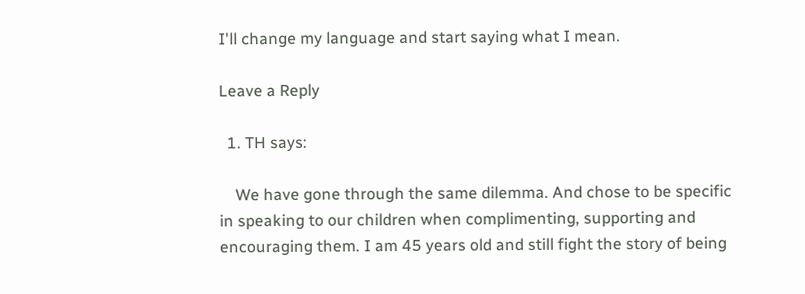I'll change my language and start saying what I mean.

Leave a Reply

  1. TH says:

    We have gone through the same dilemma. And chose to be specific in speaking to our children when complimenting, supporting and encouraging them. I am 45 years old and still fight the story of being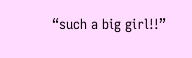“such a big girl!!”